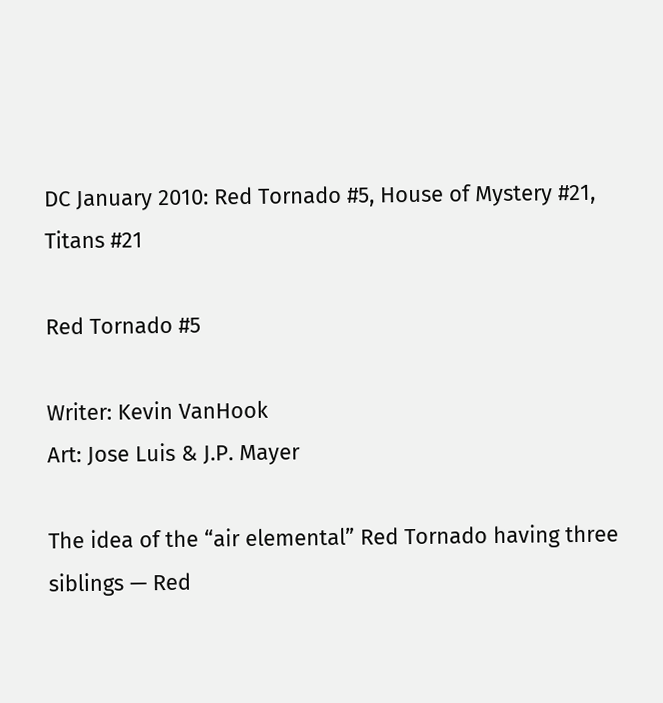DC January 2010: Red Tornado #5, House of Mystery #21, Titans #21

Red Tornado #5

Writer: Kevin VanHook
Art: Jose Luis & J.P. Mayer

The idea of the “air elemental” Red Tornado having three siblings — Red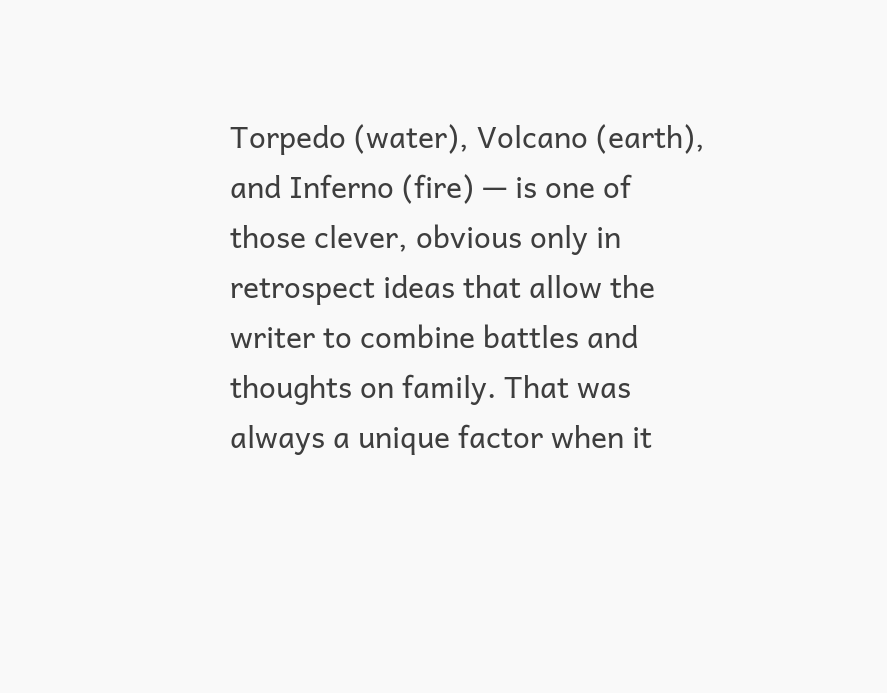Torpedo (water), Volcano (earth), and Inferno (fire) — is one of those clever, obvious only in retrospect ideas that allow the writer to combine battles and thoughts on family. That was always a unique factor when it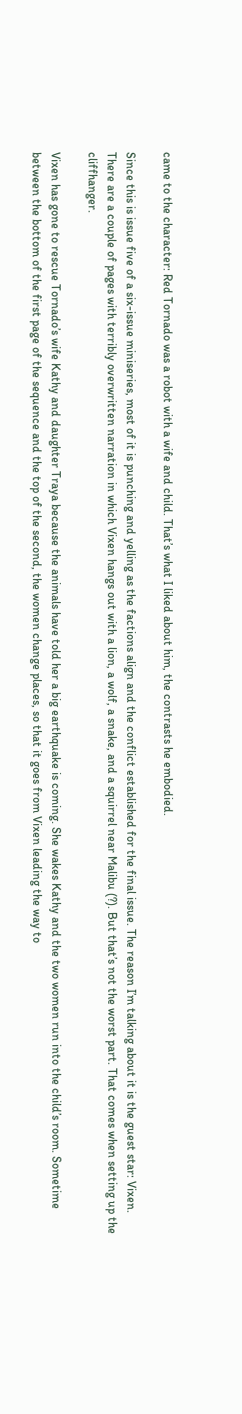came to the character: Red Tornado was a robot with a wife and child. That’s what I liked about him, the contrasts he embodied.

Since this is issue five of a six-issue miniseries, most of it is punching and yelling as the factions align and the conflict established for the final issue. The reason I’m talking about it is the guest star: Vixen. There are a couple of pages with terribly overwritten narration in which Vixen hangs out with a lion, a wolf, a snake, and a squirrel near Malibu (?). But that’s not the worst part. That comes when setting up the cliffhanger.

Vixen has gone to rescue Tornado’s wife Kathy and daughter Traya because the animals have told her a big earthquake is coming. She wakes Kathy and the two women run into the child’s room. Sometime between the bottom of the first page of the sequence and the top of the second, the women change places, so that it goes from Vixen leading the way to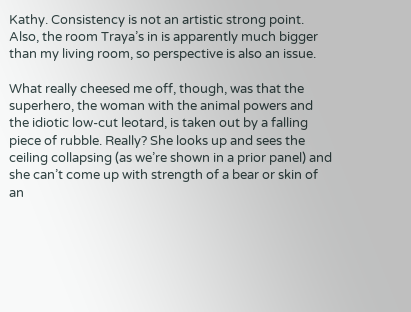Kathy. Consistency is not an artistic strong point. Also, the room Traya’s in is apparently much bigger than my living room, so perspective is also an issue.

What really cheesed me off, though, was that the superhero, the woman with the animal powers and the idiotic low-cut leotard, is taken out by a falling piece of rubble. Really? She looks up and sees the ceiling collapsing (as we’re shown in a prior panel) and she can’t come up with strength of a bear or skin of an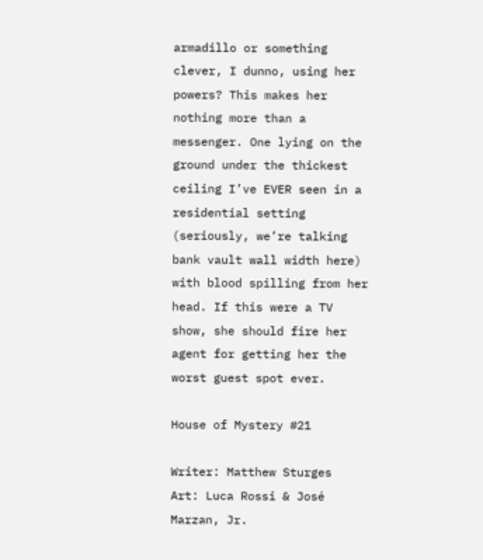armadillo or something clever, I dunno, using her powers? This makes her nothing more than a messenger. One lying on the ground under the thickest ceiling I’ve EVER seen in a residential setting (seriously, we’re talking bank vault wall width here) with blood spilling from her head. If this were a TV show, she should fire her agent for getting her the worst guest spot ever.

House of Mystery #21

Writer: Matthew Sturges
Art: Luca Rossi & José Marzan, Jr.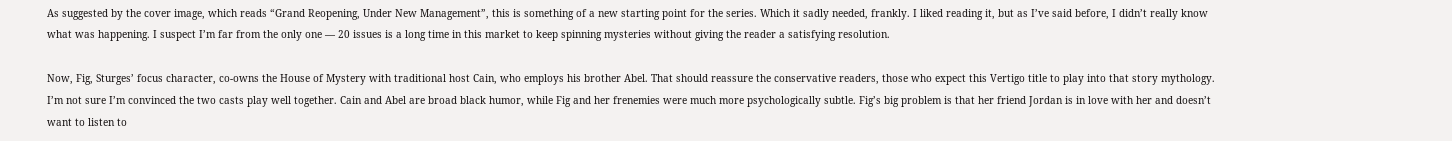As suggested by the cover image, which reads “Grand Reopening, Under New Management”, this is something of a new starting point for the series. Which it sadly needed, frankly. I liked reading it, but as I’ve said before, I didn’t really know what was happening. I suspect I’m far from the only one — 20 issues is a long time in this market to keep spinning mysteries without giving the reader a satisfying resolution.

Now, Fig, Sturges’ focus character, co-owns the House of Mystery with traditional host Cain, who employs his brother Abel. That should reassure the conservative readers, those who expect this Vertigo title to play into that story mythology. I’m not sure I’m convinced the two casts play well together. Cain and Abel are broad black humor, while Fig and her frenemies were much more psychologically subtle. Fig’s big problem is that her friend Jordan is in love with her and doesn’t want to listen to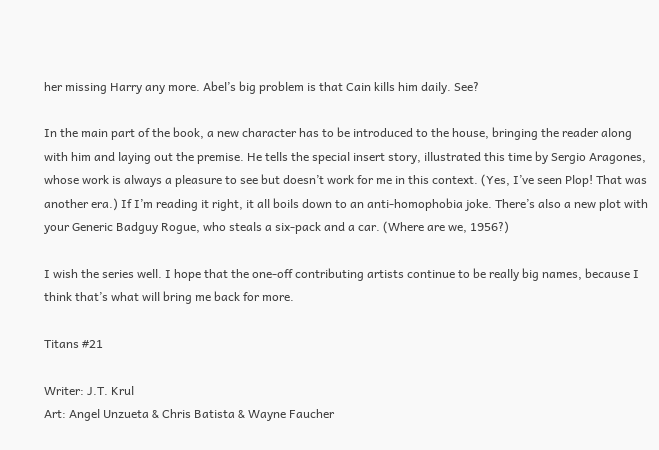her missing Harry any more. Abel’s big problem is that Cain kills him daily. See?

In the main part of the book, a new character has to be introduced to the house, bringing the reader along with him and laying out the premise. He tells the special insert story, illustrated this time by Sergio Aragones, whose work is always a pleasure to see but doesn’t work for me in this context. (Yes, I’ve seen Plop! That was another era.) If I’m reading it right, it all boils down to an anti-homophobia joke. There’s also a new plot with your Generic Badguy Rogue, who steals a six-pack and a car. (Where are we, 1956?)

I wish the series well. I hope that the one-off contributing artists continue to be really big names, because I think that’s what will bring me back for more.

Titans #21

Writer: J.T. Krul
Art: Angel Unzueta & Chris Batista & Wayne Faucher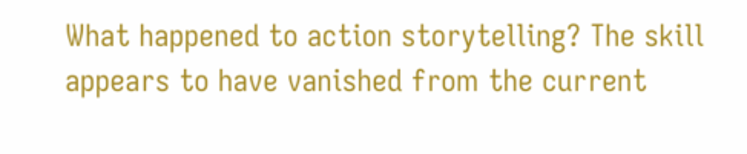What happened to action storytelling? The skill appears to have vanished from the current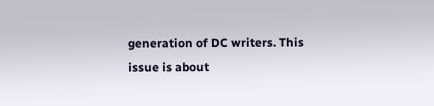generation of DC writers. This issue is about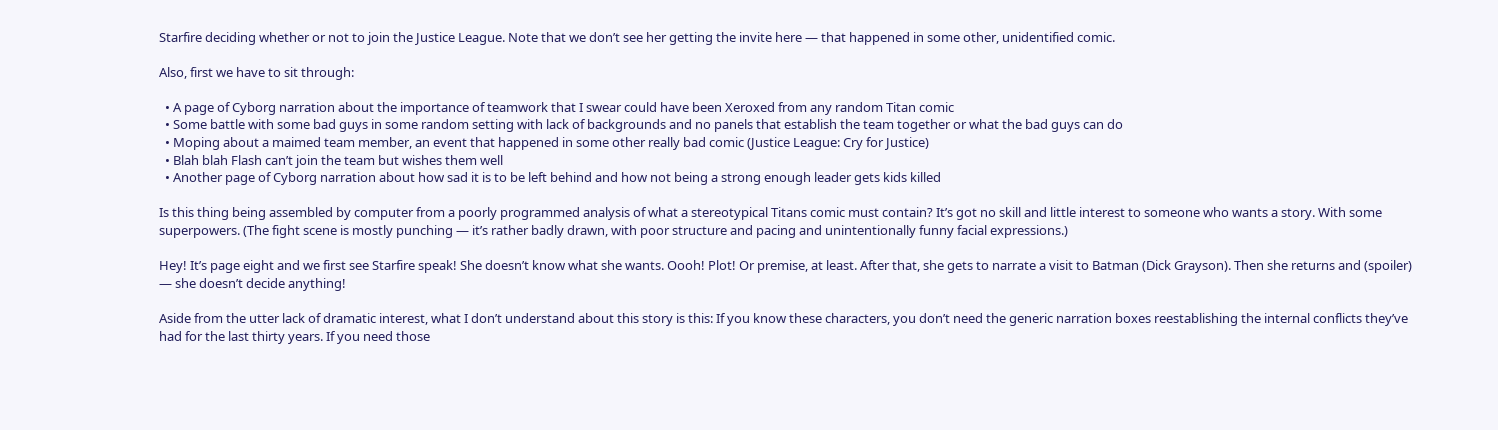Starfire deciding whether or not to join the Justice League. Note that we don’t see her getting the invite here — that happened in some other, unidentified comic.

Also, first we have to sit through:

  • A page of Cyborg narration about the importance of teamwork that I swear could have been Xeroxed from any random Titan comic
  • Some battle with some bad guys in some random setting with lack of backgrounds and no panels that establish the team together or what the bad guys can do
  • Moping about a maimed team member, an event that happened in some other really bad comic (Justice League: Cry for Justice)
  • Blah blah Flash can’t join the team but wishes them well
  • Another page of Cyborg narration about how sad it is to be left behind and how not being a strong enough leader gets kids killed

Is this thing being assembled by computer from a poorly programmed analysis of what a stereotypical Titans comic must contain? It’s got no skill and little interest to someone who wants a story. With some superpowers. (The fight scene is mostly punching — it’s rather badly drawn, with poor structure and pacing and unintentionally funny facial expressions.)

Hey! It’s page eight and we first see Starfire speak! She doesn’t know what she wants. Oooh! Plot! Or premise, at least. After that, she gets to narrate a visit to Batman (Dick Grayson). Then she returns and (spoiler) — she doesn’t decide anything!

Aside from the utter lack of dramatic interest, what I don’t understand about this story is this: If you know these characters, you don’t need the generic narration boxes reestablishing the internal conflicts they’ve had for the last thirty years. If you need those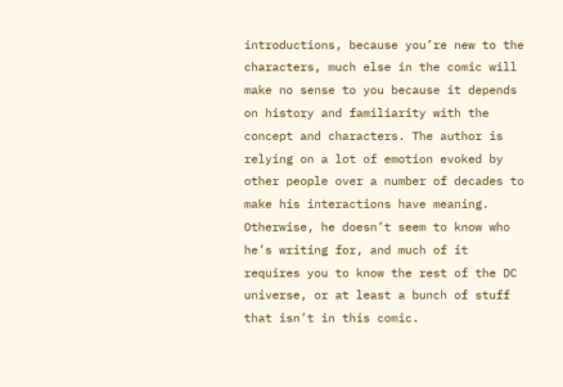introductions, because you’re new to the characters, much else in the comic will make no sense to you because it depends on history and familiarity with the concept and characters. The author is relying on a lot of emotion evoked by other people over a number of decades to make his interactions have meaning. Otherwise, he doesn’t seem to know who he’s writing for, and much of it requires you to know the rest of the DC universe, or at least a bunch of stuff that isn’t in this comic.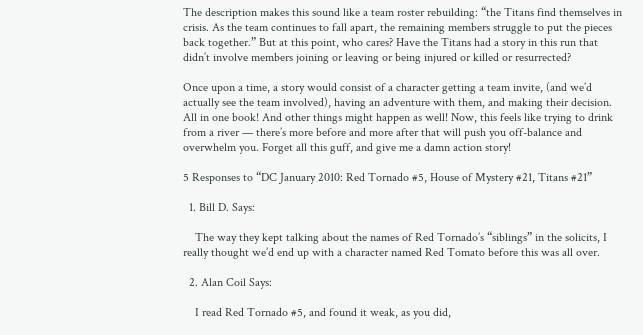The description makes this sound like a team roster rebuilding: “the Titans find themselves in crisis. As the team continues to fall apart, the remaining members struggle to put the pieces back together.” But at this point, who cares? Have the Titans had a story in this run that didn’t involve members joining or leaving or being injured or killed or resurrected?

Once upon a time, a story would consist of a character getting a team invite, (and we’d actually see the team involved), having an adventure with them, and making their decision. All in one book! And other things might happen as well! Now, this feels like trying to drink from a river — there’s more before and more after that will push you off-balance and overwhelm you. Forget all this guff, and give me a damn action story!

5 Responses to “DC January 2010: Red Tornado #5, House of Mystery #21, Titans #21”

  1. Bill D. Says:

    The way they kept talking about the names of Red Tornado’s “siblings” in the solicits, I really thought we’d end up with a character named Red Tomato before this was all over.

  2. Alan Coil Says:

    I read Red Tornado #5, and found it weak, as you did,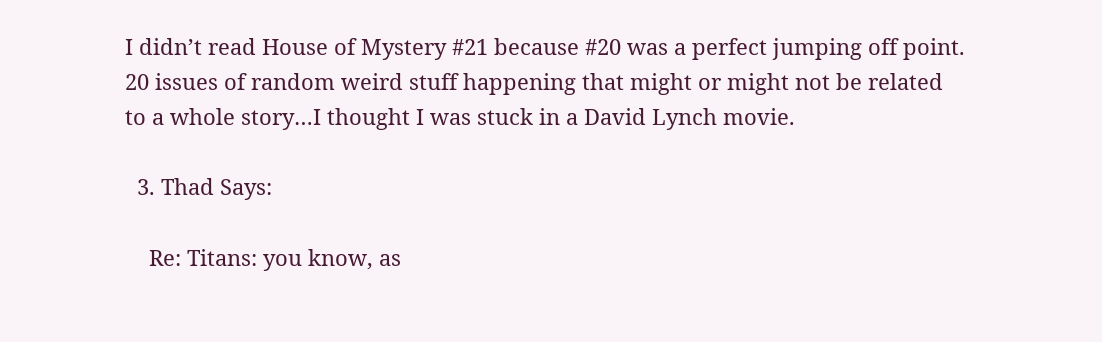I didn’t read House of Mystery #21 because #20 was a perfect jumping off point. 20 issues of random weird stuff happening that might or might not be related to a whole story…I thought I was stuck in a David Lynch movie.

  3. Thad Says:

    Re: Titans: you know, as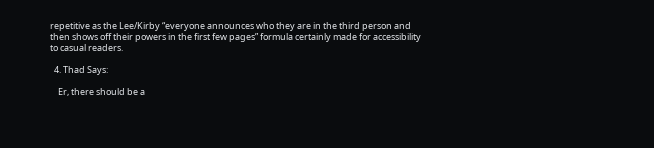repetitive as the Lee/Kirby “everyone announces who they are in the third person and then shows off their powers in the first few pages” formula certainly made for accessibility to casual readers.

  4. Thad Says:

    Er, there should be a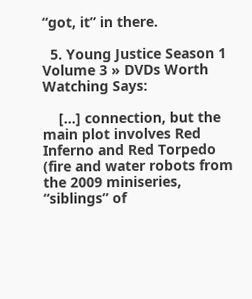“got, it” in there.

  5. Young Justice Season 1 Volume 3 » DVDs Worth Watching Says:

    […] connection, but the main plot involves Red Inferno and Red Torpedo (fire and water robots from the 2009 miniseries, “siblings” of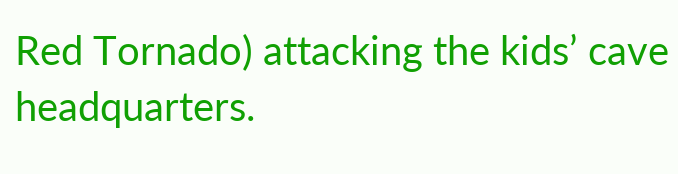Red Tornado) attacking the kids’ cave headquarters.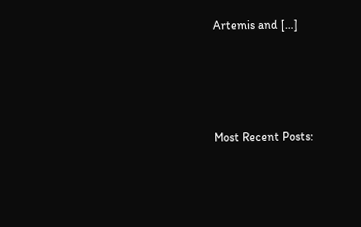Artemis and […]




Most Recent Posts: